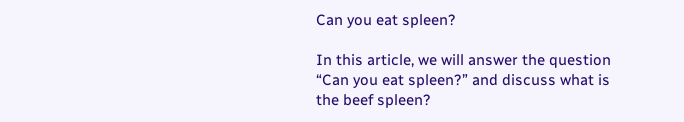Can you eat spleen?

In this article, we will answer the question “Can you eat spleen?” and discuss what is the beef spleen?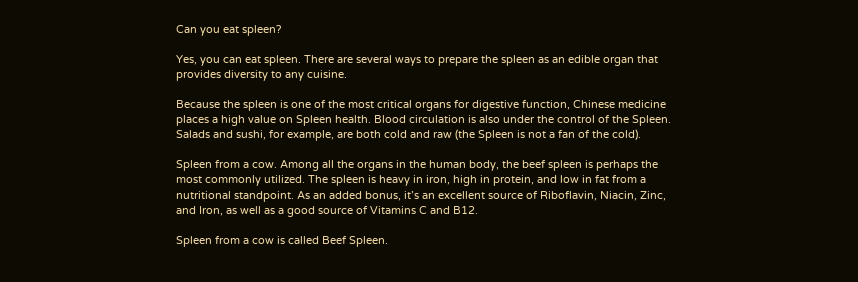Can you eat spleen?

Yes, you can eat spleen. There are several ways to prepare the spleen as an edible organ that provides diversity to any cuisine.

Because the spleen is one of the most critical organs for digestive function, Chinese medicine places a high value on Spleen health. Blood circulation is also under the control of the Spleen. Salads and sushi, for example, are both cold and raw (the Spleen is not a fan of the cold).

Spleen from a cow. Among all the organs in the human body, the beef spleen is perhaps the most commonly utilized. The spleen is heavy in iron, high in protein, and low in fat from a nutritional standpoint. As an added bonus, it’s an excellent source of Riboflavin, Niacin, Zinc, and Iron, as well as a good source of Vitamins C and B12.

Spleen from a cow is called Beef Spleen.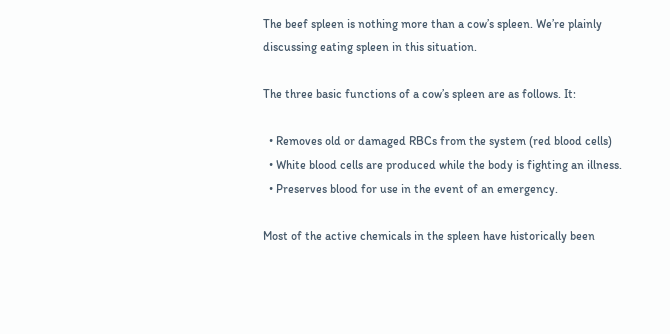The beef spleen is nothing more than a cow’s spleen. We’re plainly discussing eating spleen in this situation.

The three basic functions of a cow’s spleen are as follows. It:

  • Removes old or damaged RBCs from the system (red blood cells)
  • White blood cells are produced while the body is fighting an illness.
  • Preserves blood for use in the event of an emergency.

Most of the active chemicals in the spleen have historically been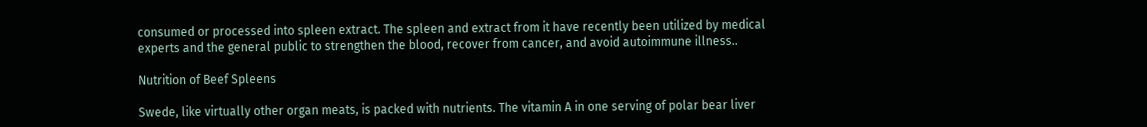consumed or processed into spleen extract. The spleen and extract from it have recently been utilized by medical experts and the general public to strengthen the blood, recover from cancer, and avoid autoimmune illness..

Nutrition of Beef Spleens

Swede, like virtually other organ meats, is packed with nutrients. The vitamin A in one serving of polar bear liver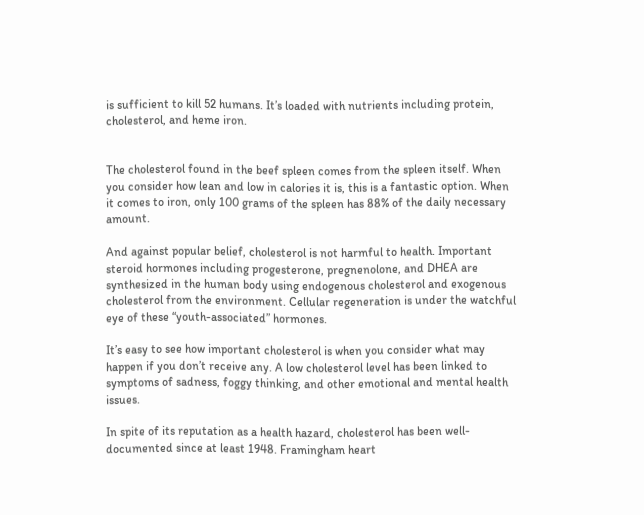is sufficient to kill 52 humans. It’s loaded with nutrients including protein, cholesterol, and heme iron.


The cholesterol found in the beef spleen comes from the spleen itself. When you consider how lean and low in calories it is, this is a fantastic option. When it comes to iron, only 100 grams of the spleen has 88% of the daily necessary amount.

And against popular belief, cholesterol is not harmful to health. Important steroid hormones including progesterone, pregnenolone, and DHEA are synthesized in the human body using endogenous cholesterol and exogenous cholesterol from the environment. Cellular regeneration is under the watchful eye of these “youth-associated” hormones.

It’s easy to see how important cholesterol is when you consider what may happen if you don’t receive any. A low cholesterol level has been linked to symptoms of sadness, foggy thinking, and other emotional and mental health issues.

In spite of its reputation as a health hazard, cholesterol has been well-documented since at least 1948. Framingham heart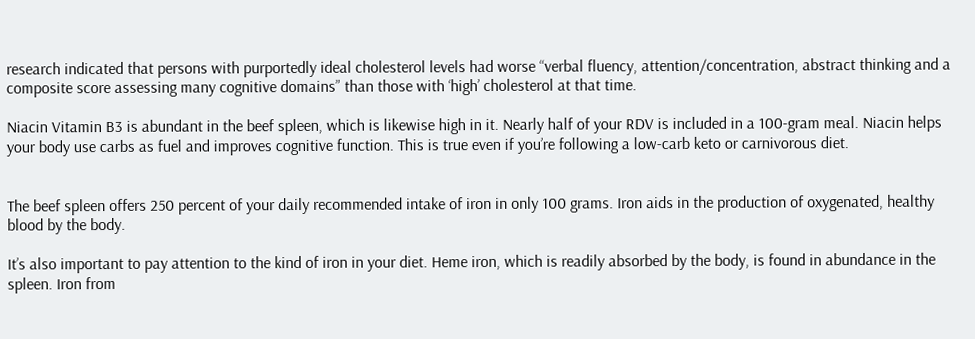research indicated that persons with purportedly ideal cholesterol levels had worse “verbal fluency, attention/concentration, abstract thinking and a composite score assessing many cognitive domains” than those with ‘high’ cholesterol at that time.

Niacin Vitamin B3 is abundant in the beef spleen, which is likewise high in it. Nearly half of your RDV is included in a 100-gram meal. Niacin helps your body use carbs as fuel and improves cognitive function. This is true even if you’re following a low-carb keto or carnivorous diet.


The beef spleen offers 250 percent of your daily recommended intake of iron in only 100 grams. Iron aids in the production of oxygenated, healthy blood by the body.

It’s also important to pay attention to the kind of iron in your diet. Heme iron, which is readily absorbed by the body, is found in abundance in the spleen. Iron from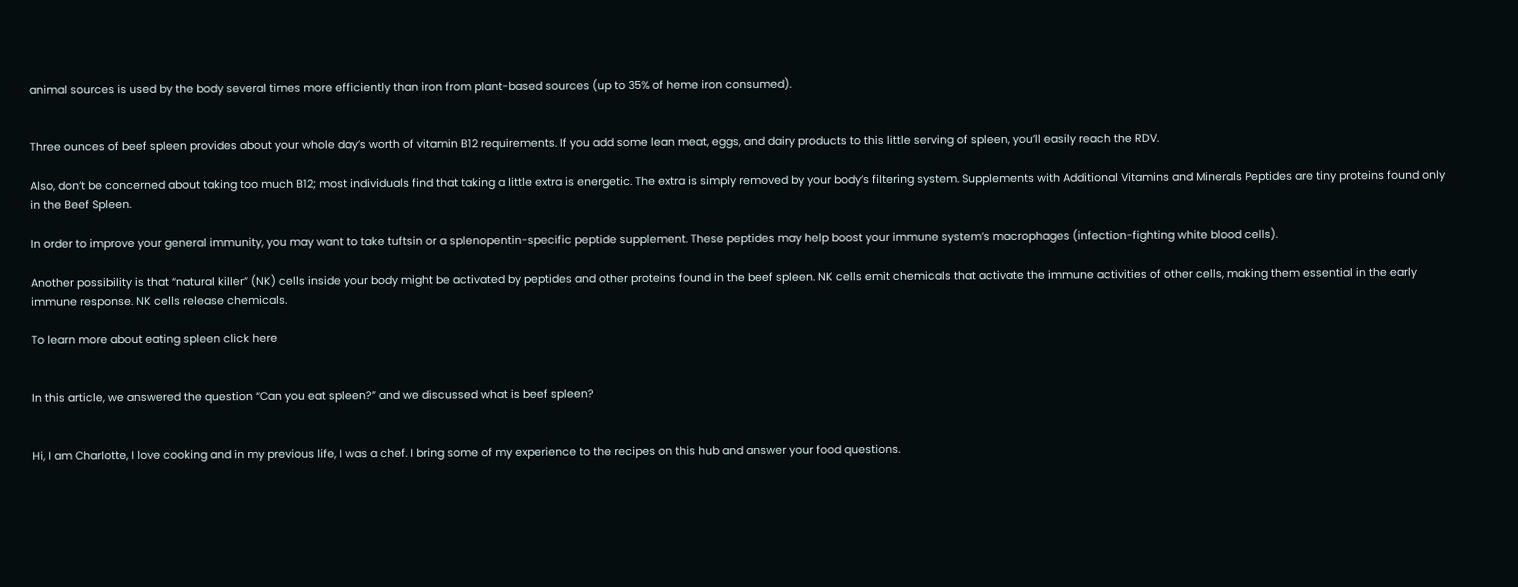animal sources is used by the body several times more efficiently than iron from plant-based sources (up to 35% of heme iron consumed).


Three ounces of beef spleen provides about your whole day’s worth of vitamin B12 requirements. If you add some lean meat, eggs, and dairy products to this little serving of spleen, you’ll easily reach the RDV.

Also, don’t be concerned about taking too much B12; most individuals find that taking a little extra is energetic. The extra is simply removed by your body’s filtering system. Supplements with Additional Vitamins and Minerals Peptides are tiny proteins found only in the Beef Spleen.

In order to improve your general immunity, you may want to take tuftsin or a splenopentin-specific peptide supplement. These peptides may help boost your immune system’s macrophages (infection-fighting white blood cells).

Another possibility is that “natural killer” (NK) cells inside your body might be activated by peptides and other proteins found in the beef spleen. NK cells emit chemicals that activate the immune activities of other cells, making them essential in the early immune response. NK cells release chemicals.

To learn more about eating spleen click here


In this article, we answered the question “Can you eat spleen?” and we discussed what is beef spleen?


Hi, I am Charlotte, I love cooking and in my previous life, I was a chef. I bring some of my experience to the recipes on this hub and answer your food questions.